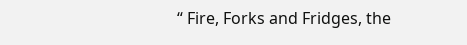“ Fire, Forks and Fridges, the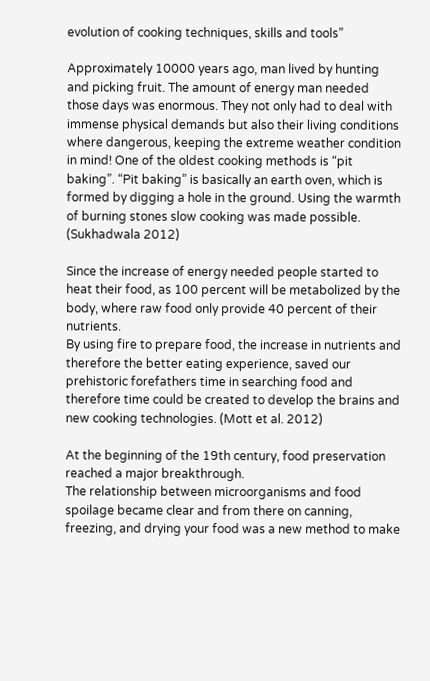evolution of cooking techniques, skills and tools”

Approximately 10000 years ago, man lived by hunting and picking fruit. The amount of energy man needed those days was enormous. They not only had to deal with immense physical demands but also their living conditions where dangerous, keeping the extreme weather condition in mind! One of the oldest cooking methods is “pit baking”. “Pit baking” is basically an earth oven, which is formed by digging a hole in the ground. Using the warmth of burning stones slow cooking was made possible. (Sukhadwala 2012)

Since the increase of energy needed people started to heat their food, as 100 percent will be metabolized by the body, where raw food only provide 40 percent of their nutrients.
By using fire to prepare food, the increase in nutrients and therefore the better eating experience, saved our prehistoric forefathers time in searching food and therefore time could be created to develop the brains and new cooking technologies. (Mott et al. 2012)

At the beginning of the 19th century, food preservation reached a major breakthrough.
The relationship between microorganisms and food spoilage became clear and from there on canning, freezing, and drying your food was a new method to make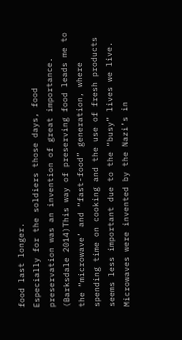food last longer.
Especially for the soldiers those days, food preservation was an invention of great importance. (Barksdale 2014)This way of preserving food leads me to the “microwave’ and “fast-food” generation, where spending time on cooking and the use of fresh products seems less important due to the “busy” lives we live.
Microwaves were invented by the Nazi’s in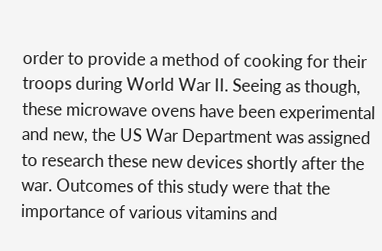order to provide a method of cooking for their troops during World War II. Seeing as though, these microwave ovens have been experimental and new, the US War Department was assigned to research these new devices shortly after the war. Outcomes of this study were that the importance of various vitamins and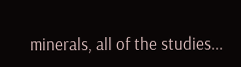minerals, all of the studies...